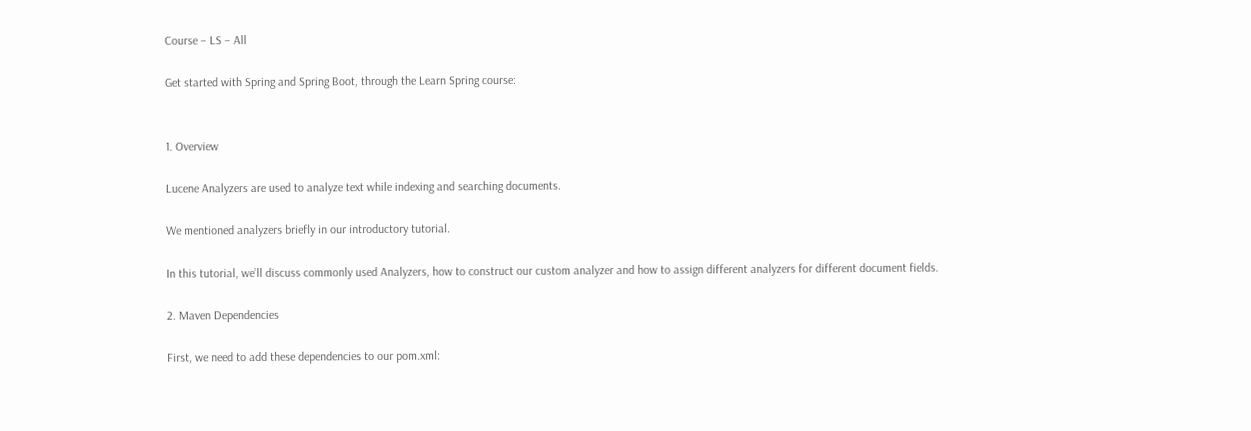Course – LS – All

Get started with Spring and Spring Boot, through the Learn Spring course:


1. Overview

Lucene Analyzers are used to analyze text while indexing and searching documents.

We mentioned analyzers briefly in our introductory tutorial.

In this tutorial, we’ll discuss commonly used Analyzers, how to construct our custom analyzer and how to assign different analyzers for different document fields.

2. Maven Dependencies

First, we need to add these dependencies to our pom.xml: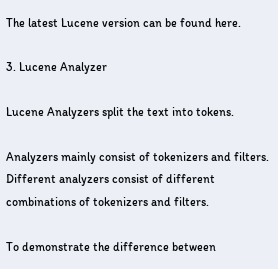The latest Lucene version can be found here.

3. Lucene Analyzer

Lucene Analyzers split the text into tokens.

Analyzers mainly consist of tokenizers and filters. Different analyzers consist of different combinations of tokenizers and filters.

To demonstrate the difference between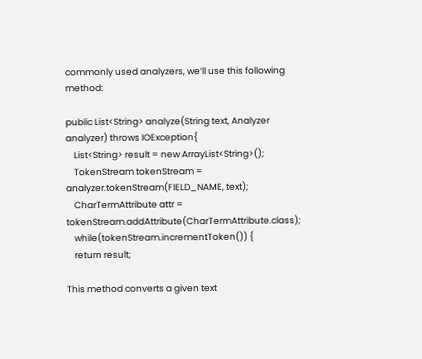commonly used analyzers, we’ll use this following method:

public List<String> analyze(String text, Analyzer analyzer) throws IOException{
    List<String> result = new ArrayList<String>();
    TokenStream tokenStream = analyzer.tokenStream(FIELD_NAME, text);
    CharTermAttribute attr = tokenStream.addAttribute(CharTermAttribute.class);
    while(tokenStream.incrementToken()) {
    return result;

This method converts a given text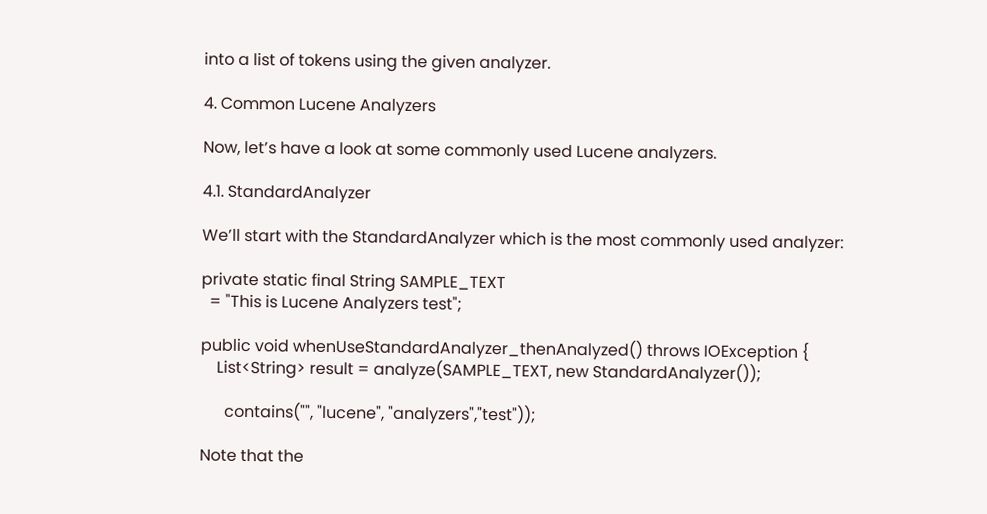into a list of tokens using the given analyzer.

4. Common Lucene Analyzers

Now, let’s have a look at some commonly used Lucene analyzers.

4.1. StandardAnalyzer

We’ll start with the StandardAnalyzer which is the most commonly used analyzer:

private static final String SAMPLE_TEXT
  = "This is Lucene Analyzers test";

public void whenUseStandardAnalyzer_thenAnalyzed() throws IOException {
    List<String> result = analyze(SAMPLE_TEXT, new StandardAnalyzer());

      contains("", "lucene", "analyzers","test"));

Note that the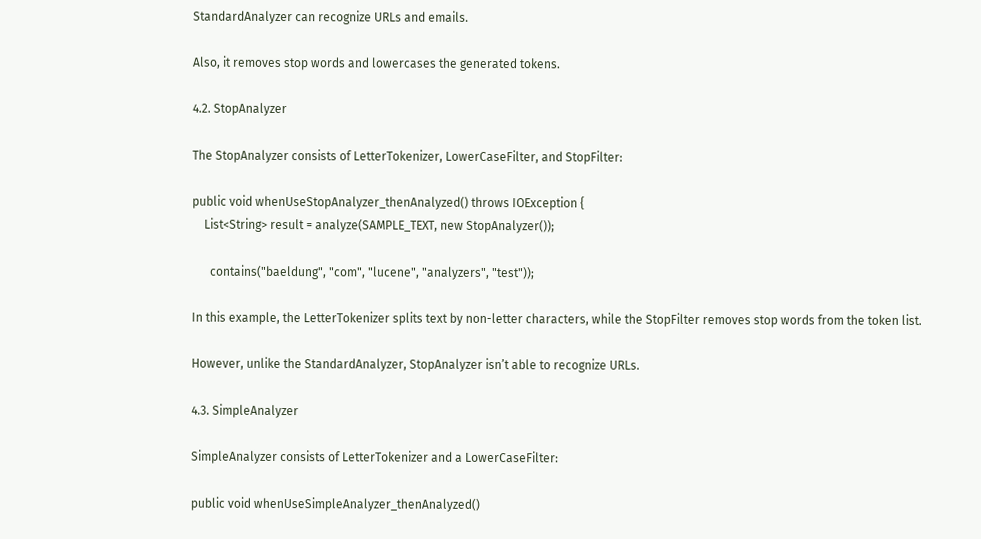StandardAnalyzer can recognize URLs and emails.

Also, it removes stop words and lowercases the generated tokens.

4.2. StopAnalyzer

The StopAnalyzer consists of LetterTokenizer, LowerCaseFilter, and StopFilter:

public void whenUseStopAnalyzer_thenAnalyzed() throws IOException {
    List<String> result = analyze(SAMPLE_TEXT, new StopAnalyzer());

      contains("baeldung", "com", "lucene", "analyzers", "test"));

In this example, the LetterTokenizer splits text by non-letter characters, while the StopFilter removes stop words from the token list.

However, unlike the StandardAnalyzer, StopAnalyzer isn’t able to recognize URLs.

4.3. SimpleAnalyzer

SimpleAnalyzer consists of LetterTokenizer and a LowerCaseFilter:

public void whenUseSimpleAnalyzer_thenAnalyzed()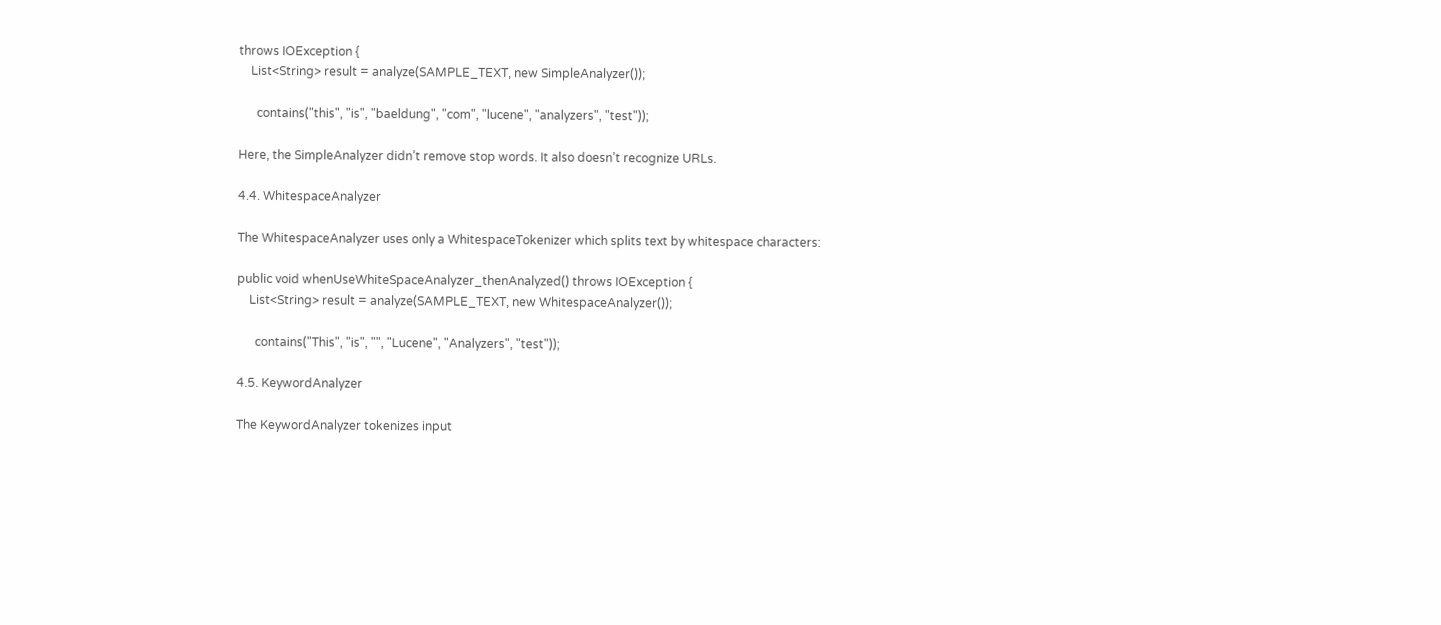throws IOException {
    List<String> result = analyze(SAMPLE_TEXT, new SimpleAnalyzer());

      contains("this", "is", "baeldung", "com", "lucene", "analyzers", "test"));

Here, the SimpleAnalyzer didn’t remove stop words. It also doesn’t recognize URLs.

4.4. WhitespaceAnalyzer

The WhitespaceAnalyzer uses only a WhitespaceTokenizer which splits text by whitespace characters:

public void whenUseWhiteSpaceAnalyzer_thenAnalyzed() throws IOException {
    List<String> result = analyze(SAMPLE_TEXT, new WhitespaceAnalyzer());

      contains("This", "is", "", "Lucene", "Analyzers", "test"));

4.5. KeywordAnalyzer

The KeywordAnalyzer tokenizes input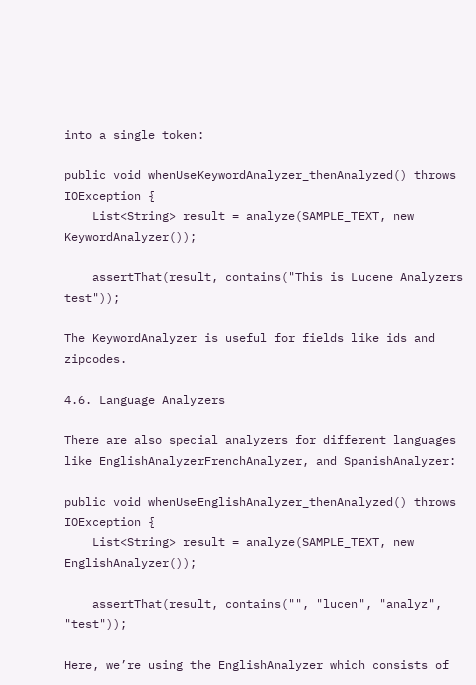into a single token:

public void whenUseKeywordAnalyzer_thenAnalyzed() throws IOException {
    List<String> result = analyze(SAMPLE_TEXT, new KeywordAnalyzer());

    assertThat(result, contains("This is Lucene Analyzers test"));

The KeywordAnalyzer is useful for fields like ids and zipcodes.

4.6. Language Analyzers

There are also special analyzers for different languages like EnglishAnalyzerFrenchAnalyzer, and SpanishAnalyzer:

public void whenUseEnglishAnalyzer_thenAnalyzed() throws IOException {
    List<String> result = analyze(SAMPLE_TEXT, new EnglishAnalyzer());

    assertThat(result, contains("", "lucen", "analyz", "test"));

Here, we’re using the EnglishAnalyzer which consists of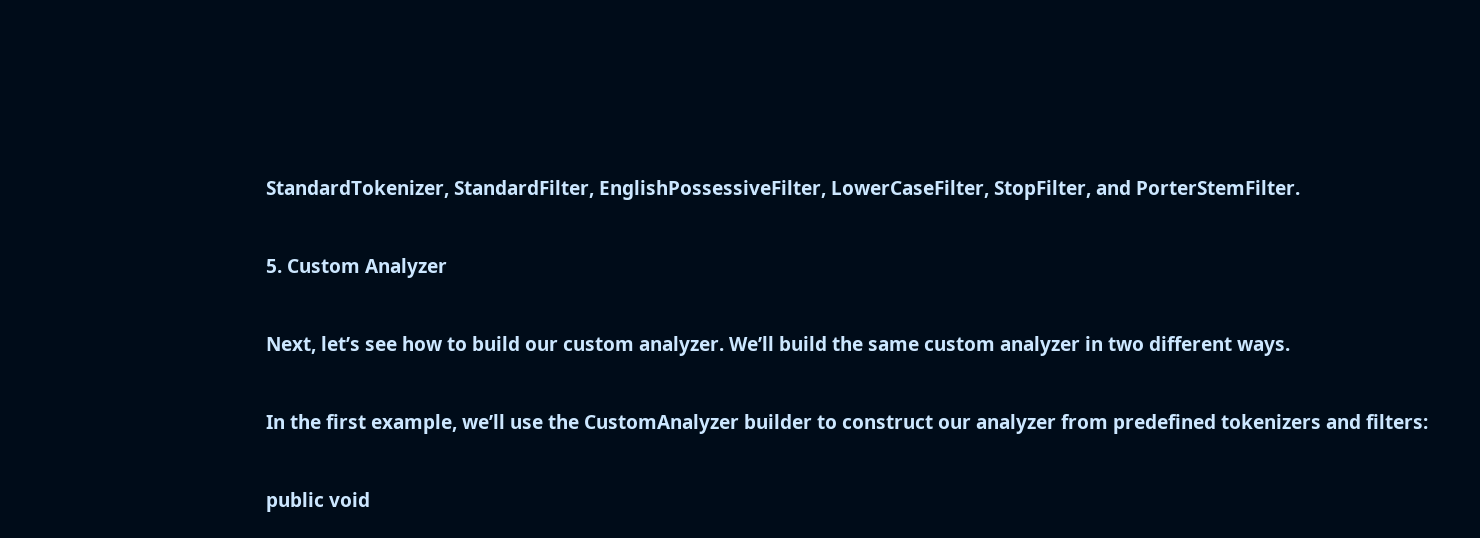StandardTokenizer, StandardFilter, EnglishPossessiveFilter, LowerCaseFilter, StopFilter, and PorterStemFilter.

5. Custom Analyzer

Next, let’s see how to build our custom analyzer. We’ll build the same custom analyzer in two different ways.

In the first example, we’ll use the CustomAnalyzer builder to construct our analyzer from predefined tokenizers and filters:

public void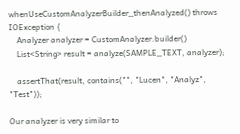whenUseCustomAnalyzerBuilder_thenAnalyzed() throws IOException {
    Analyzer analyzer = CustomAnalyzer.builder()
    List<String> result = analyze(SAMPLE_TEXT, analyzer);

    assertThat(result, contains("", "Lucen", "Analyz", "Test"));

Our analyzer is very similar to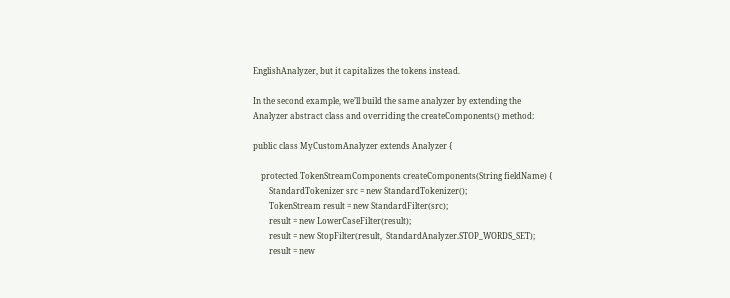EnglishAnalyzer, but it capitalizes the tokens instead.

In the second example, we’ll build the same analyzer by extending the Analyzer abstract class and overriding the createComponents() method:

public class MyCustomAnalyzer extends Analyzer {

    protected TokenStreamComponents createComponents(String fieldName) {
        StandardTokenizer src = new StandardTokenizer();
        TokenStream result = new StandardFilter(src);
        result = new LowerCaseFilter(result);
        result = new StopFilter(result,  StandardAnalyzer.STOP_WORDS_SET);
        result = new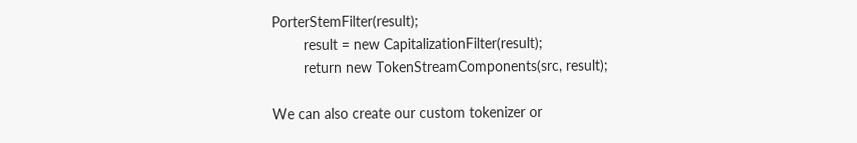PorterStemFilter(result);
        result = new CapitalizationFilter(result);
        return new TokenStreamComponents(src, result);

We can also create our custom tokenizer or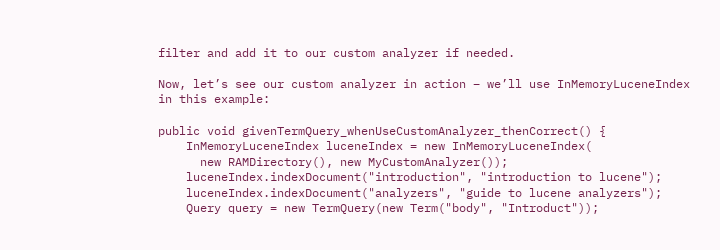filter and add it to our custom analyzer if needed.

Now, let’s see our custom analyzer in action – we’ll use InMemoryLuceneIndex in this example:

public void givenTermQuery_whenUseCustomAnalyzer_thenCorrect() {
    InMemoryLuceneIndex luceneIndex = new InMemoryLuceneIndex(
      new RAMDirectory(), new MyCustomAnalyzer());
    luceneIndex.indexDocument("introduction", "introduction to lucene");
    luceneIndex.indexDocument("analyzers", "guide to lucene analyzers");
    Query query = new TermQuery(new Term("body", "Introduct"));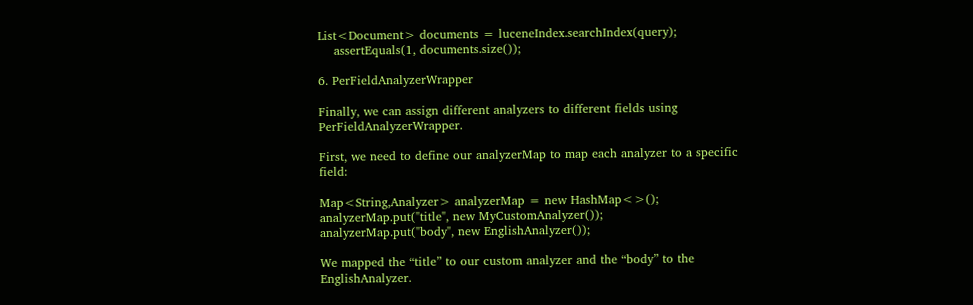List<Document> documents = luceneIndex.searchIndex(query);
    assertEquals(1, documents.size());

6. PerFieldAnalyzerWrapper

Finally, we can assign different analyzers to different fields using PerFieldAnalyzerWrapper.

First, we need to define our analyzerMap to map each analyzer to a specific field:

Map<String,Analyzer> analyzerMap = new HashMap<>();
analyzerMap.put("title", new MyCustomAnalyzer());
analyzerMap.put("body", new EnglishAnalyzer());

We mapped the “title” to our custom analyzer and the “body” to the EnglishAnalyzer.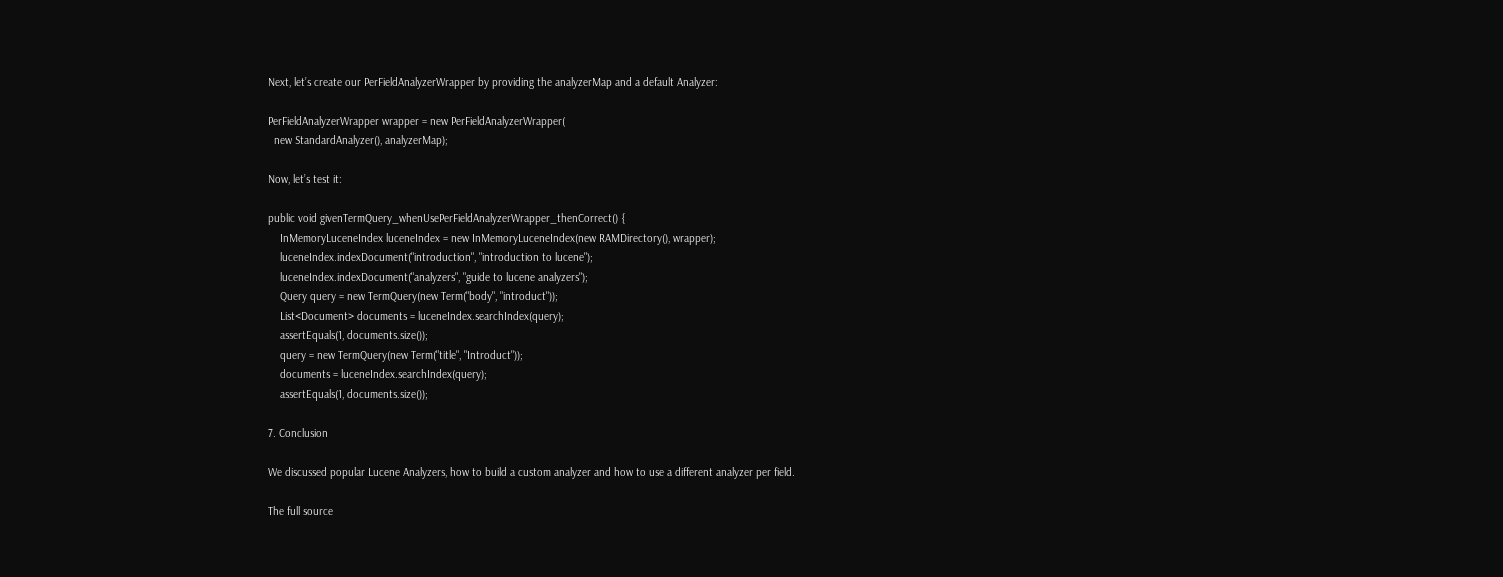Next, let’s create our PerFieldAnalyzerWrapper by providing the analyzerMap and a default Analyzer:

PerFieldAnalyzerWrapper wrapper = new PerFieldAnalyzerWrapper(
  new StandardAnalyzer(), analyzerMap);

Now, let’s test it:

public void givenTermQuery_whenUsePerFieldAnalyzerWrapper_thenCorrect() {
    InMemoryLuceneIndex luceneIndex = new InMemoryLuceneIndex(new RAMDirectory(), wrapper);
    luceneIndex.indexDocument("introduction", "introduction to lucene");
    luceneIndex.indexDocument("analyzers", "guide to lucene analyzers");
    Query query = new TermQuery(new Term("body", "introduct"));
    List<Document> documents = luceneIndex.searchIndex(query);
    assertEquals(1, documents.size());
    query = new TermQuery(new Term("title", "Introduct"));
    documents = luceneIndex.searchIndex(query);
    assertEquals(1, documents.size());

7. Conclusion

We discussed popular Lucene Analyzers, how to build a custom analyzer and how to use a different analyzer per field.

The full source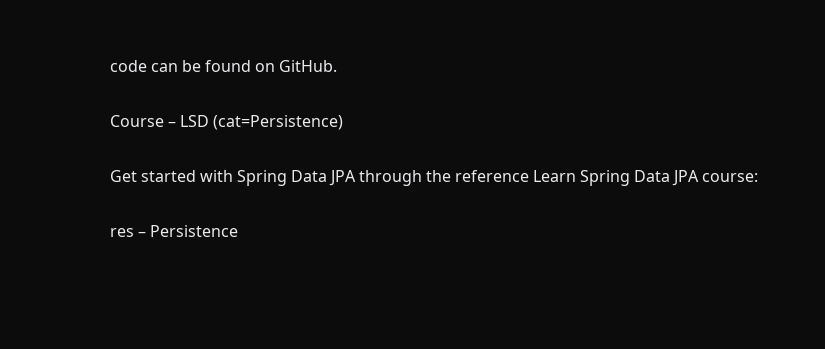code can be found on GitHub.

Course – LSD (cat=Persistence)

Get started with Spring Data JPA through the reference Learn Spring Data JPA course:

res – Persistence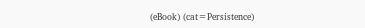(eBook) (cat=Persistence)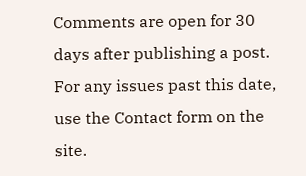Comments are open for 30 days after publishing a post. For any issues past this date, use the Contact form on the site.